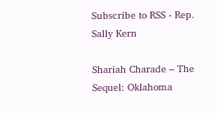Subscribe to RSS - Rep. Sally Kern

Shariah Charade – The Sequel: Oklahoma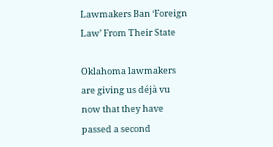Lawmakers Ban ‘Foreign Law’ From Their State

Oklahoma lawmakers are giving us déjà vu now that they have passed a second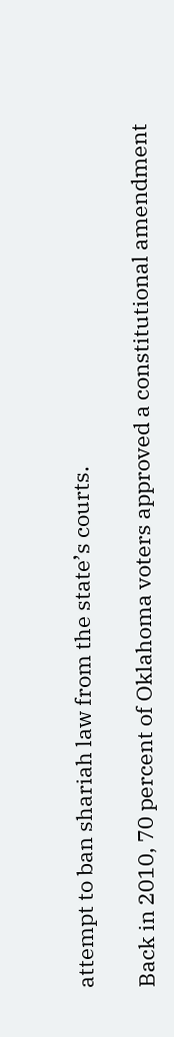attempt to ban shariah law from the state’s courts.

Back in 2010, 70 percent of Oklahoma voters approved a constitutional amendment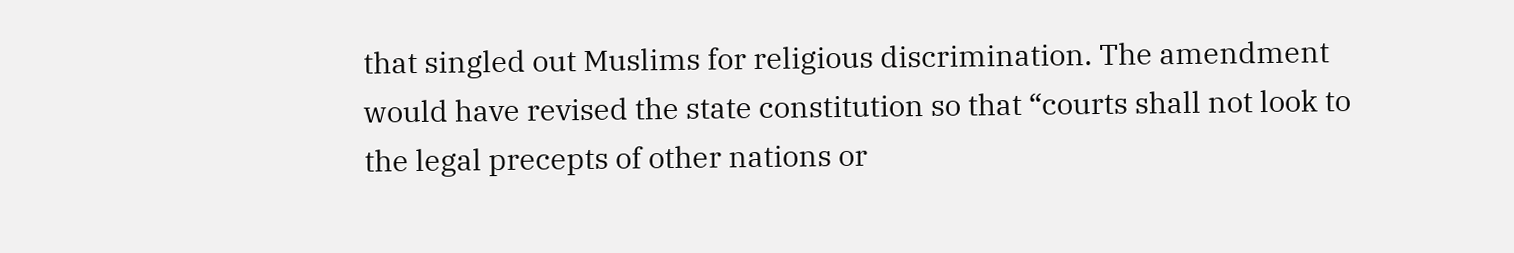that singled out Muslims for religious discrimination. The amendment would have revised the state constitution so that “courts shall not look to the legal precepts of other nations or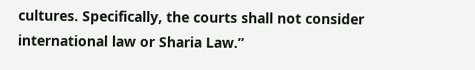cultures. Specifically, the courts shall not consider international law or Sharia Law.”